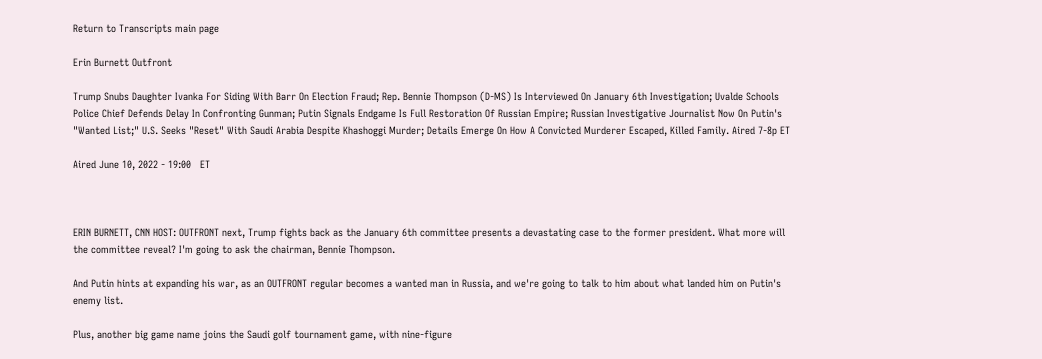Return to Transcripts main page

Erin Burnett Outfront

Trump Snubs Daughter Ivanka For Siding With Barr On Election Fraud; Rep. Bennie Thompson (D-MS) Is Interviewed On January 6th Investigation; Uvalde Schools Police Chief Defends Delay In Confronting Gunman; Putin Signals Endgame Is Full Restoration Of Russian Empire; Russian Investigative Journalist Now On Putin's "Wanted List;" U.S. Seeks "Reset" With Saudi Arabia Despite Khashoggi Murder; Details Emerge On How A Convicted Murderer Escaped, Killed Family. Aired 7-8p ET

Aired June 10, 2022 - 19:00   ET



ERIN BURNETT, CNN HOST: OUTFRONT next, Trump fights back as the January 6th committee presents a devastating case to the former president. What more will the committee reveal? I'm going to ask the chairman, Bennie Thompson.

And Putin hints at expanding his war, as an OUTFRONT regular becomes a wanted man in Russia, and we're going to talk to him about what landed him on Putin's enemy list.

Plus, another big game name joins the Saudi golf tournament game, with nine-figure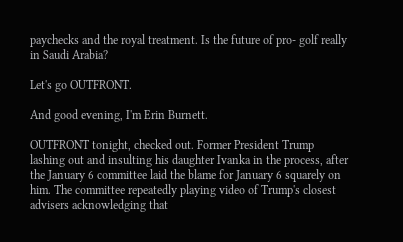paychecks and the royal treatment. Is the future of pro- golf really in Saudi Arabia?

Let's go OUTFRONT.

And good evening, I'm Erin Burnett.

OUTFRONT tonight, checked out. Former President Trump lashing out and insulting his daughter Ivanka in the process, after the January 6 committee laid the blame for January 6 squarely on him. The committee repeatedly playing video of Trump's closest advisers acknowledging that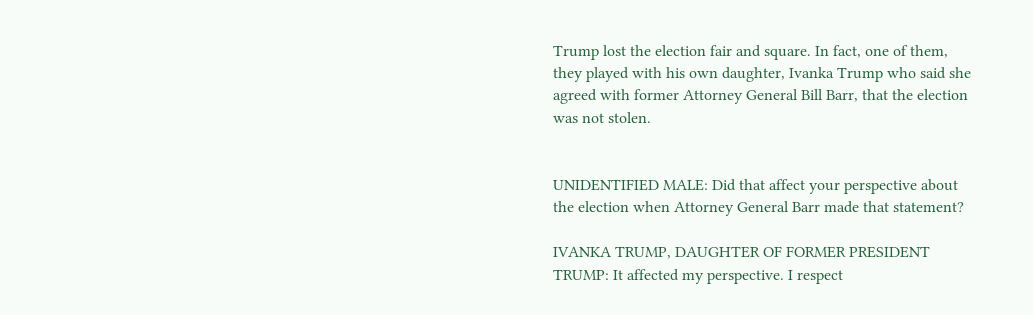Trump lost the election fair and square. In fact, one of them, they played with his own daughter, Ivanka Trump who said she agreed with former Attorney General Bill Barr, that the election was not stolen.


UNIDENTIFIED MALE: Did that affect your perspective about the election when Attorney General Barr made that statement?

IVANKA TRUMP, DAUGHTER OF FORMER PRESIDENT TRUMP: It affected my perspective. I respect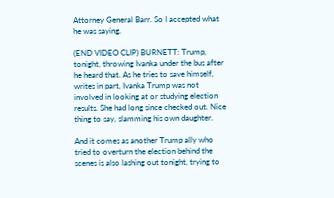Attorney General Barr. So I accepted what he was saying.

(END VIDEO CLIP) BURNETT: Trump, tonight, throwing Ivanka under the bus after he heard that. As he tries to save himself, writes in part, Ivanka Trump was not involved in looking at or studying election results. She had long since checked out. Nice thing to say, slamming his own daughter.

And it comes as another Trump ally who tried to overturn the election behind the scenes is also lashing out tonight, trying to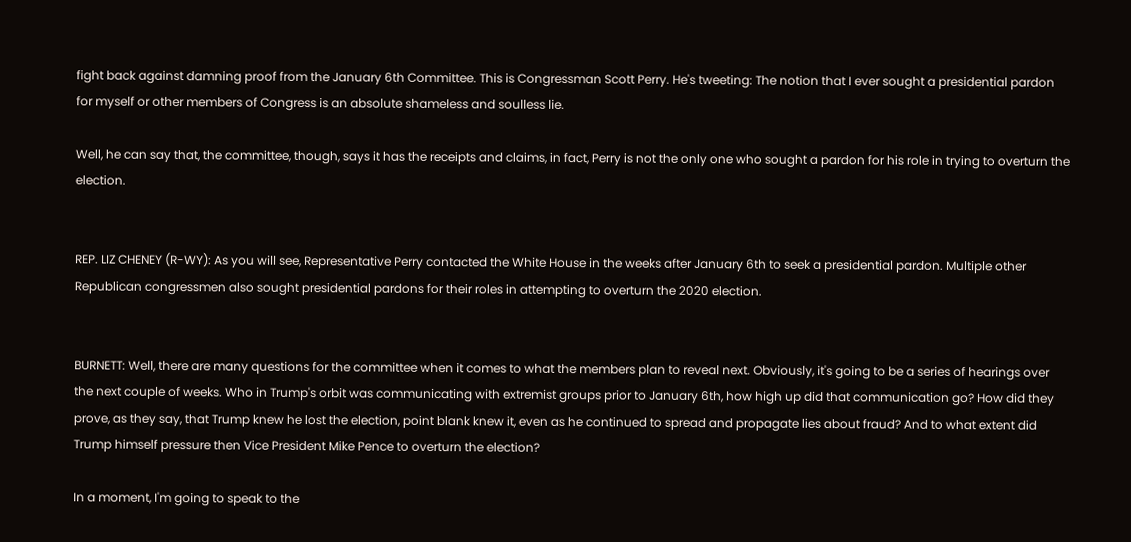fight back against damning proof from the January 6th Committee. This is Congressman Scott Perry. He's tweeting: The notion that I ever sought a presidential pardon for myself or other members of Congress is an absolute shameless and soulless lie.

Well, he can say that, the committee, though, says it has the receipts and claims, in fact, Perry is not the only one who sought a pardon for his role in trying to overturn the election.


REP. LIZ CHENEY (R-WY): As you will see, Representative Perry contacted the White House in the weeks after January 6th to seek a presidential pardon. Multiple other Republican congressmen also sought presidential pardons for their roles in attempting to overturn the 2020 election.


BURNETT: Well, there are many questions for the committee when it comes to what the members plan to reveal next. Obviously, it's going to be a series of hearings over the next couple of weeks. Who in Trump's orbit was communicating with extremist groups prior to January 6th, how high up did that communication go? How did they prove, as they say, that Trump knew he lost the election, point blank knew it, even as he continued to spread and propagate lies about fraud? And to what extent did Trump himself pressure then Vice President Mike Pence to overturn the election?

In a moment, I'm going to speak to the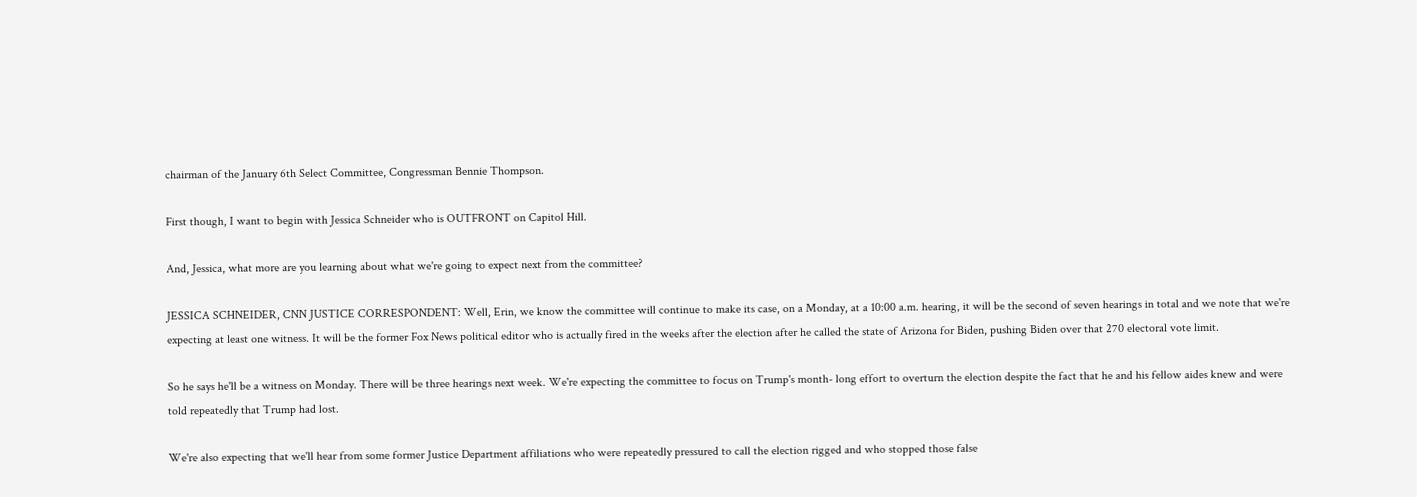chairman of the January 6th Select Committee, Congressman Bennie Thompson.

First though, I want to begin with Jessica Schneider who is OUTFRONT on Capitol Hill.

And, Jessica, what more are you learning about what we're going to expect next from the committee?

JESSICA SCHNEIDER, CNN JUSTICE CORRESPONDENT: Well, Erin, we know the committee will continue to make its case, on a Monday, at a 10:00 a.m. hearing, it will be the second of seven hearings in total and we note that we're expecting at least one witness. It will be the former Fox News political editor who is actually fired in the weeks after the election after he called the state of Arizona for Biden, pushing Biden over that 270 electoral vote limit.

So he says he'll be a witness on Monday. There will be three hearings next week. We're expecting the committee to focus on Trump's month- long effort to overturn the election despite the fact that he and his fellow aides knew and were told repeatedly that Trump had lost.

We're also expecting that we'll hear from some former Justice Department affiliations who were repeatedly pressured to call the election rigged and who stopped those false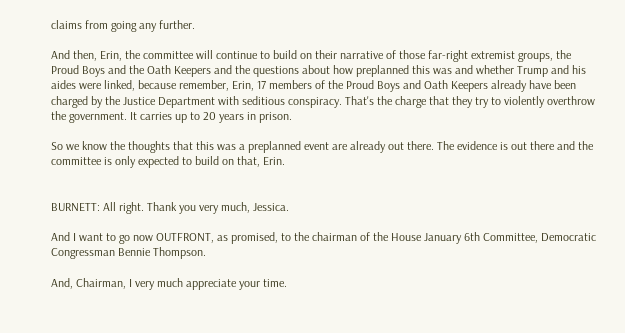claims from going any further.

And then, Erin, the committee will continue to build on their narrative of those far-right extremist groups, the Proud Boys and the Oath Keepers and the questions about how preplanned this was and whether Trump and his aides were linked, because remember, Erin, 17 members of the Proud Boys and Oath Keepers already have been charged by the Justice Department with seditious conspiracy. That's the charge that they try to violently overthrow the government. It carries up to 20 years in prison.

So we know the thoughts that this was a preplanned event are already out there. The evidence is out there and the committee is only expected to build on that, Erin.


BURNETT: All right. Thank you very much, Jessica.

And I want to go now OUTFRONT, as promised, to the chairman of the House January 6th Committee, Democratic Congressman Bennie Thompson.

And, Chairman, I very much appreciate your time.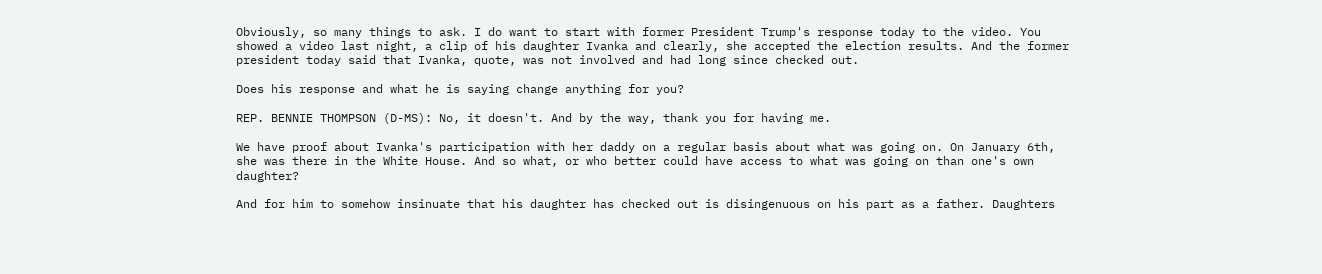Obviously, so many things to ask. I do want to start with former President Trump's response today to the video. You showed a video last night, a clip of his daughter Ivanka and clearly, she accepted the election results. And the former president today said that Ivanka, quote, was not involved and had long since checked out.

Does his response and what he is saying change anything for you?

REP. BENNIE THOMPSON (D-MS): No, it doesn't. And by the way, thank you for having me.

We have proof about Ivanka's participation with her daddy on a regular basis about what was going on. On January 6th, she was there in the White House. And so what, or who better could have access to what was going on than one's own daughter?

And for him to somehow insinuate that his daughter has checked out is disingenuous on his part as a father. Daughters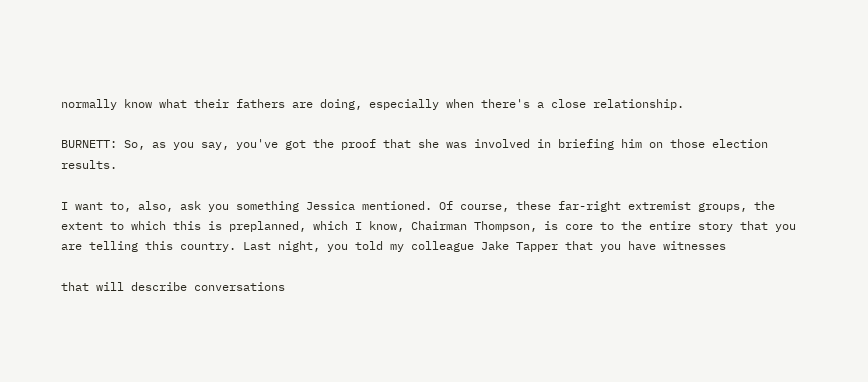normally know what their fathers are doing, especially when there's a close relationship.

BURNETT: So, as you say, you've got the proof that she was involved in briefing him on those election results.

I want to, also, ask you something Jessica mentioned. Of course, these far-right extremist groups, the extent to which this is preplanned, which I know, Chairman Thompson, is core to the entire story that you are telling this country. Last night, you told my colleague Jake Tapper that you have witnesses

that will describe conversations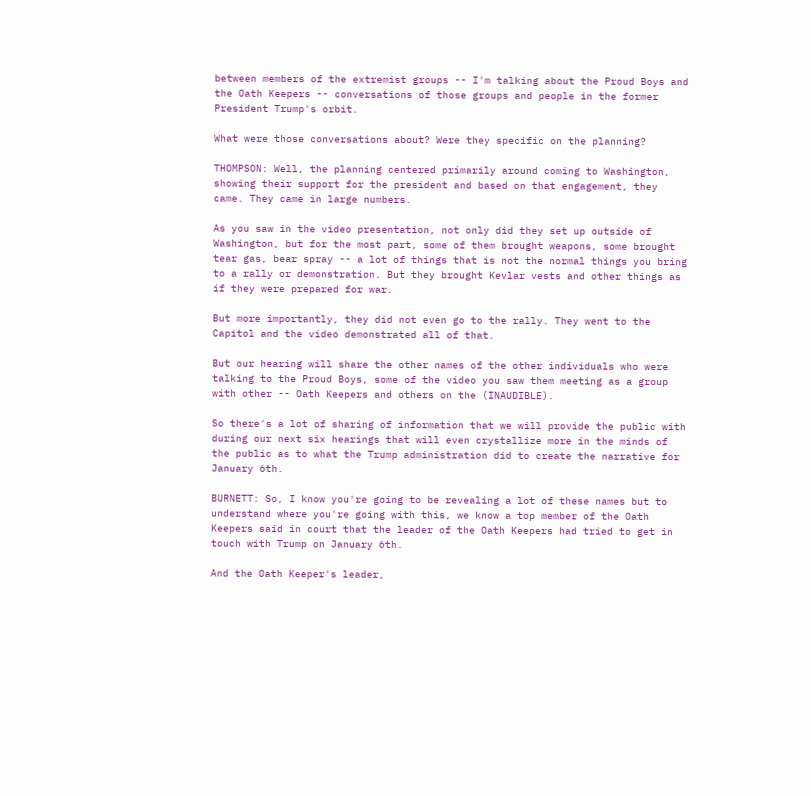between members of the extremist groups -- I'm talking about the Proud Boys and the Oath Keepers -- conversations of those groups and people in the former President Trump's orbit.

What were those conversations about? Were they specific on the planning?

THOMPSON: Well, the planning centered primarily around coming to Washington, showing their support for the president and based on that engagement, they came. They came in large numbers.

As you saw in the video presentation, not only did they set up outside of Washington, but for the most part, some of them brought weapons, some brought tear gas, bear spray -- a lot of things that is not the normal things you bring to a rally or demonstration. But they brought Kevlar vests and other things as if they were prepared for war.

But more importantly, they did not even go to the rally. They went to the Capitol and the video demonstrated all of that.

But our hearing will share the other names of the other individuals who were talking to the Proud Boys, some of the video you saw them meeting as a group with other -- Oath Keepers and others on the (INAUDIBLE).

So there's a lot of sharing of information that we will provide the public with during our next six hearings that will even crystallize more in the minds of the public as to what the Trump administration did to create the narrative for January 6th.

BURNETT: So, I know you're going to be revealing a lot of these names but to understand where you're going with this, we know a top member of the Oath Keepers said in court that the leader of the Oath Keepers had tried to get in touch with Trump on January 6th.

And the Oath Keeper's leader,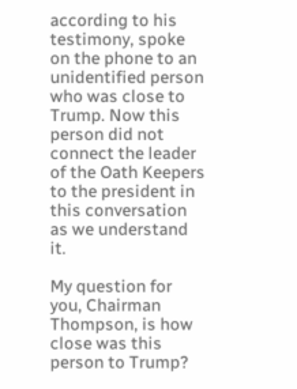according to his testimony, spoke on the phone to an unidentified person who was close to Trump. Now this person did not connect the leader of the Oath Keepers to the president in this conversation as we understand it.

My question for you, Chairman Thompson, is how close was this person to Trump?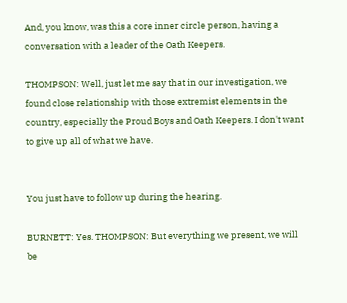And, you know, was this a core inner circle person, having a conversation with a leader of the Oath Keepers.

THOMPSON: Well, just let me say that in our investigation, we found close relationship with those extremist elements in the country, especially the Proud Boys and Oath Keepers. I don't want to give up all of what we have.


You just have to follow up during the hearing.

BURNETT: Yes. THOMPSON: But everything we present, we will be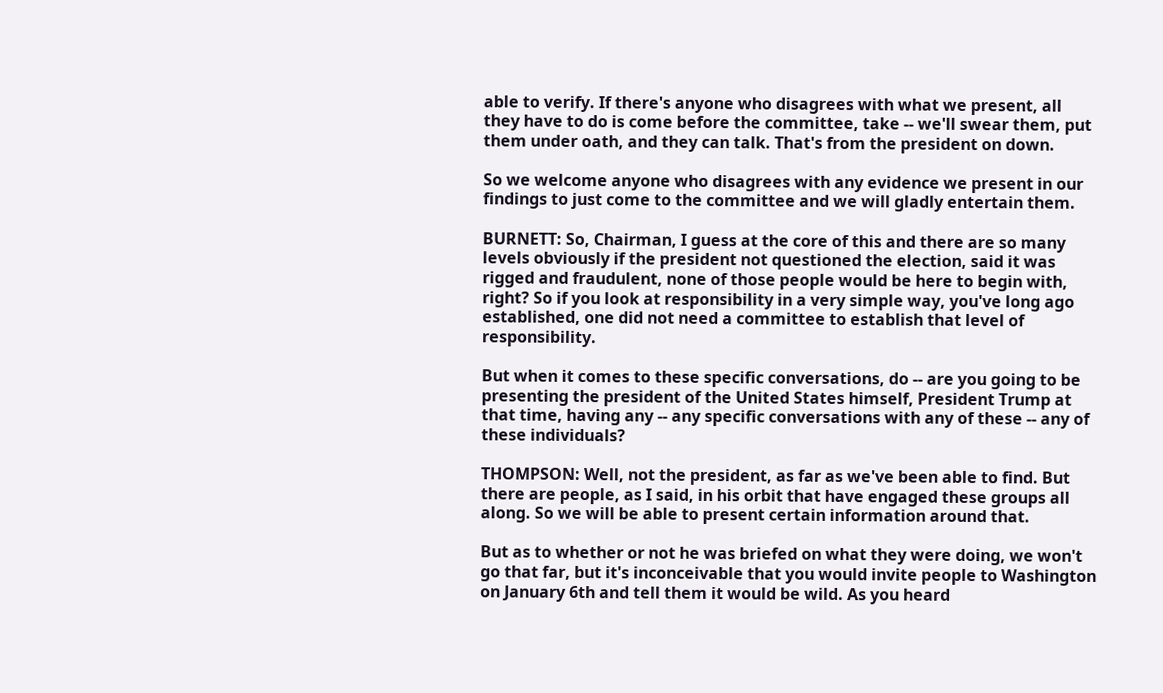able to verify. If there's anyone who disagrees with what we present, all they have to do is come before the committee, take -- we'll swear them, put them under oath, and they can talk. That's from the president on down.

So we welcome anyone who disagrees with any evidence we present in our findings to just come to the committee and we will gladly entertain them.

BURNETT: So, Chairman, I guess at the core of this and there are so many levels obviously if the president not questioned the election, said it was rigged and fraudulent, none of those people would be here to begin with, right? So if you look at responsibility in a very simple way, you've long ago established, one did not need a committee to establish that level of responsibility.

But when it comes to these specific conversations, do -- are you going to be presenting the president of the United States himself, President Trump at that time, having any -- any specific conversations with any of these -- any of these individuals?

THOMPSON: Well, not the president, as far as we've been able to find. But there are people, as I said, in his orbit that have engaged these groups all along. So we will be able to present certain information around that.

But as to whether or not he was briefed on what they were doing, we won't go that far, but it's inconceivable that you would invite people to Washington on January 6th and tell them it would be wild. As you heard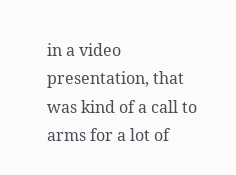in a video presentation, that was kind of a call to arms for a lot of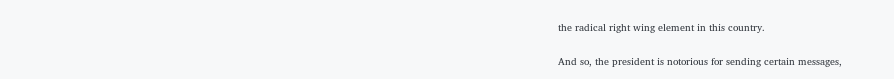the radical right wing element in this country.

And so, the president is notorious for sending certain messages,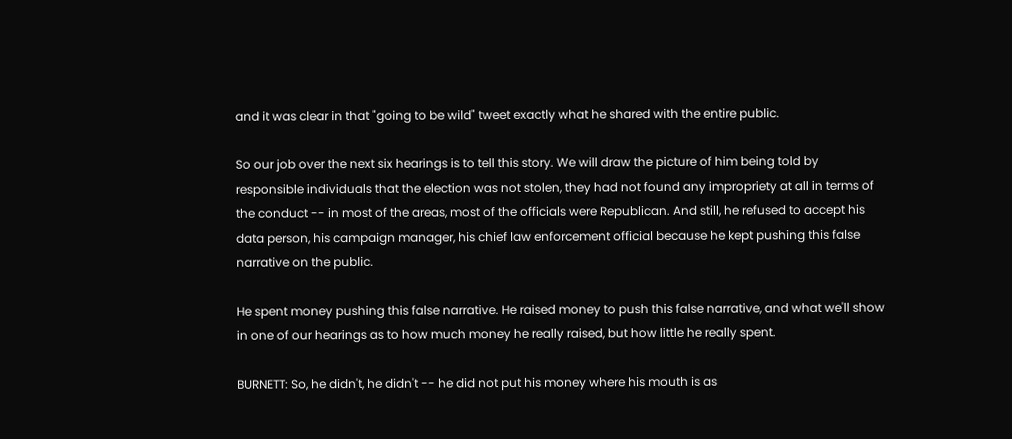and it was clear in that "going to be wild" tweet exactly what he shared with the entire public.

So our job over the next six hearings is to tell this story. We will draw the picture of him being told by responsible individuals that the election was not stolen, they had not found any impropriety at all in terms of the conduct -- in most of the areas, most of the officials were Republican. And still, he refused to accept his data person, his campaign manager, his chief law enforcement official because he kept pushing this false narrative on the public.

He spent money pushing this false narrative. He raised money to push this false narrative, and what we'll show in one of our hearings as to how much money he really raised, but how little he really spent.

BURNETT: So, he didn't, he didn't -- he did not put his money where his mouth is as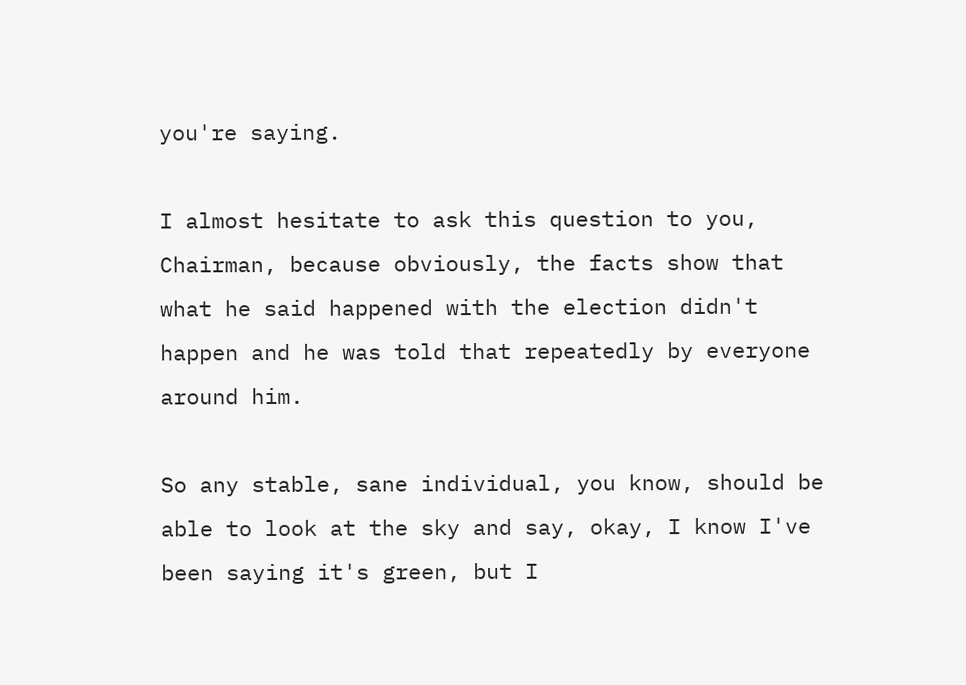you're saying.

I almost hesitate to ask this question to you, Chairman, because obviously, the facts show that what he said happened with the election didn't happen and he was told that repeatedly by everyone around him.

So any stable, sane individual, you know, should be able to look at the sky and say, okay, I know I've been saying it's green, but I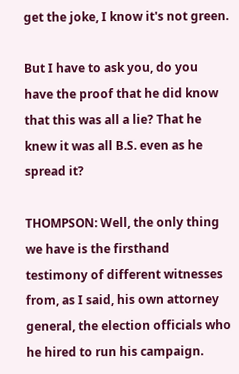get the joke, I know it's not green.

But I have to ask you, do you have the proof that he did know that this was all a lie? That he knew it was all B.S. even as he spread it?

THOMPSON: Well, the only thing we have is the firsthand testimony of different witnesses from, as I said, his own attorney general, the election officials who he hired to run his campaign.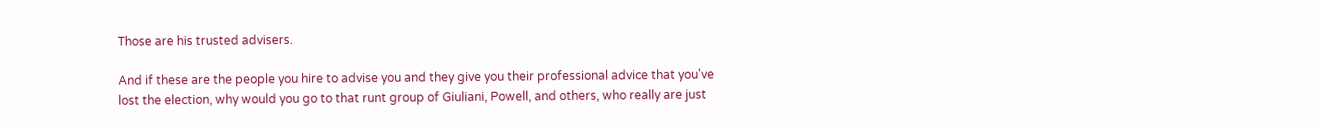Those are his trusted advisers.

And if these are the people you hire to advise you and they give you their professional advice that you've lost the election, why would you go to that runt group of Giuliani, Powell, and others, who really are just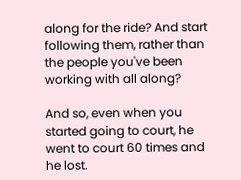along for the ride? And start following them, rather than the people you've been working with all along?

And so, even when you started going to court, he went to court 60 times and he lost.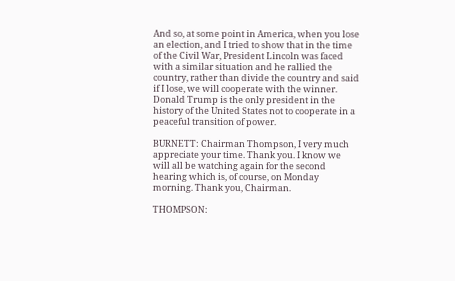And so, at some point in America, when you lose an election, and I tried to show that in the time of the Civil War, President Lincoln was faced with a similar situation and he rallied the country, rather than divide the country and said if I lose, we will cooperate with the winner. Donald Trump is the only president in the history of the United States not to cooperate in a peaceful transition of power.

BURNETT: Chairman Thompson, I very much appreciate your time. Thank you. I know we will all be watching again for the second hearing which is, of course, on Monday morning. Thank you, Chairman.

THOMPSON: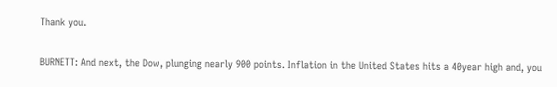Thank you.

BURNETT: And next, the Dow, plunging nearly 900 points. Inflation in the United States hits a 40year high and, you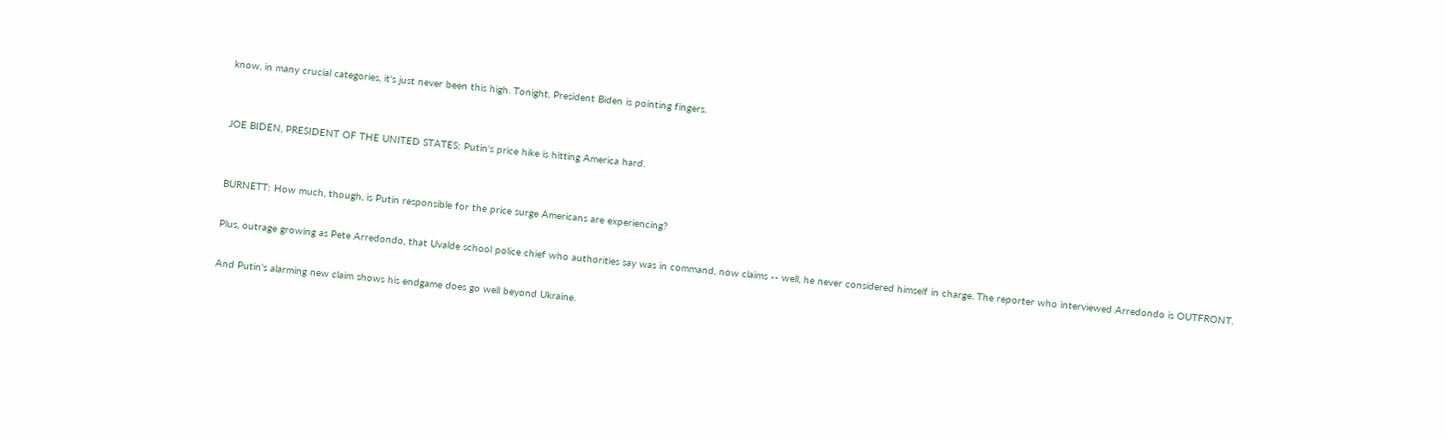know, in many crucial categories, it's just never been this high. Tonight, President Biden is pointing fingers.


JOE BIDEN, PRESIDENT OF THE UNITED STATES: Putin's price hike is hitting America hard.


BURNETT: How much, though, is Putin responsible for the price surge Americans are experiencing?

Plus, outrage growing as Pete Arredondo, that Uvalde school police chief who authorities say was in command, now claims -- well, he never considered himself in charge. The reporter who interviewed Arredondo is OUTFRONT.

And Putin's alarming new claim shows his endgame does go well beyond Ukraine.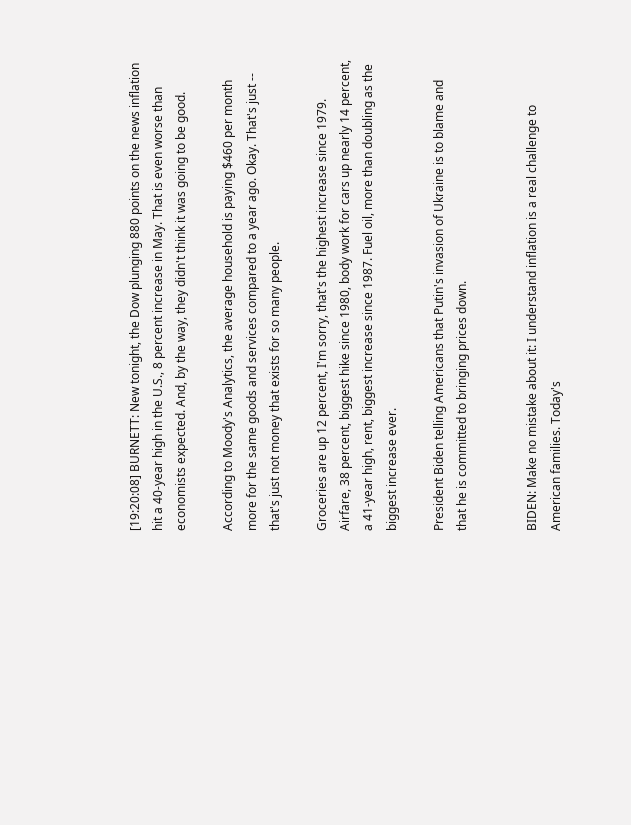[19:20:08] BURNETT: New tonight, the Dow plunging 880 points on the news inflation hit a 40-year high in the U.S., 8 percent increase in May. That is even worse than economists expected. And, by the way, they didn't think it was going to be good.

According to Moody's Analytics, the average household is paying $460 per month more for the same goods and services compared to a year ago. Okay. That's just -- that's just not money that exists for so many people.

Groceries are up 12 percent, I'm sorry, that's the highest increase since 1979. Airfare, 38 percent, biggest hike since 1980, body work for cars up nearly 14 percent, a 41-year high, rent, biggest increase since 1987. Fuel oil, more than doubling as the biggest increase ever.

President Biden telling Americans that Putin's invasion of Ukraine is to blame and that he is committed to bringing prices down.


BIDEN: Make no mistake about it: I understand inflation is a real challenge to American families. Today's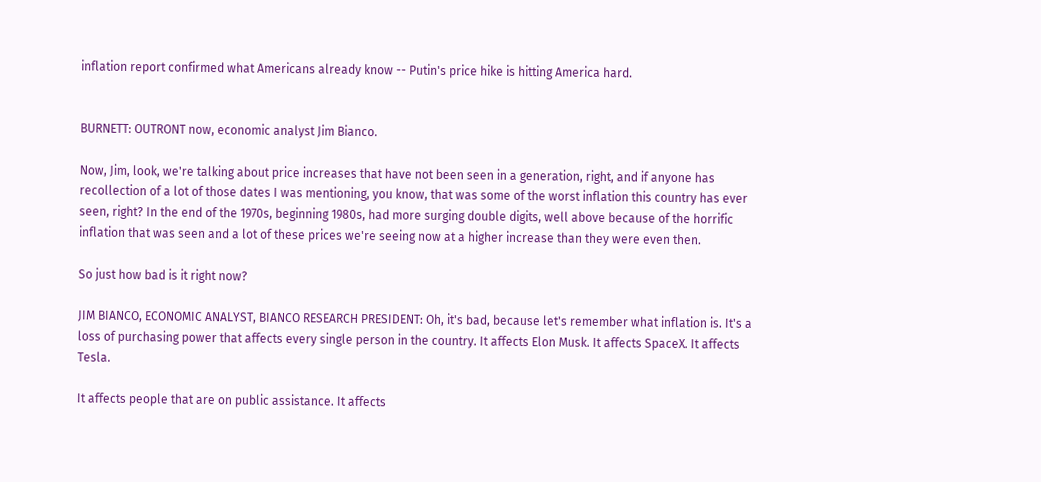inflation report confirmed what Americans already know -- Putin's price hike is hitting America hard.


BURNETT: OUTRONT now, economic analyst Jim Bianco.

Now, Jim, look, we're talking about price increases that have not been seen in a generation, right, and if anyone has recollection of a lot of those dates I was mentioning, you know, that was some of the worst inflation this country has ever seen, right? In the end of the 1970s, beginning 1980s, had more surging double digits, well above because of the horrific inflation that was seen and a lot of these prices we're seeing now at a higher increase than they were even then.

So just how bad is it right now?

JIM BIANCO, ECONOMIC ANALYST, BIANCO RESEARCH PRESIDENT: Oh, it's bad, because let's remember what inflation is. It's a loss of purchasing power that affects every single person in the country. It affects Elon Musk. It affects SpaceX. It affects Tesla.

It affects people that are on public assistance. It affects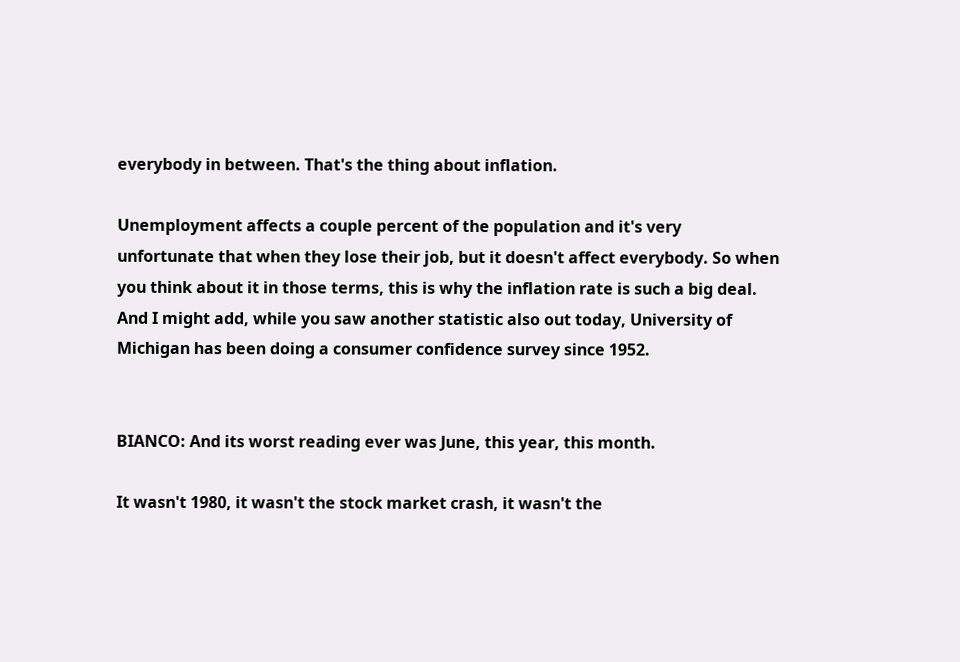everybody in between. That's the thing about inflation.

Unemployment affects a couple percent of the population and it's very unfortunate that when they lose their job, but it doesn't affect everybody. So when you think about it in those terms, this is why the inflation rate is such a big deal. And I might add, while you saw another statistic also out today, University of Michigan has been doing a consumer confidence survey since 1952.


BIANCO: And its worst reading ever was June, this year, this month.

It wasn't 1980, it wasn't the stock market crash, it wasn't the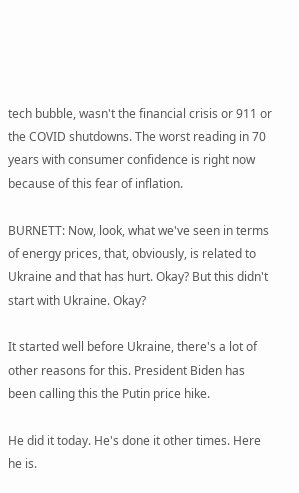tech bubble, wasn't the financial crisis or 911 or the COVID shutdowns. The worst reading in 70 years with consumer confidence is right now because of this fear of inflation.

BURNETT: Now, look, what we've seen in terms of energy prices, that, obviously, is related to Ukraine and that has hurt. Okay? But this didn't start with Ukraine. Okay?

It started well before Ukraine, there's a lot of other reasons for this. President Biden has been calling this the Putin price hike.

He did it today. He's done it other times. Here he is.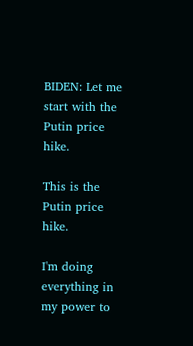BIDEN: Let me start with the Putin price hike.

This is the Putin price hike.

I'm doing everything in my power to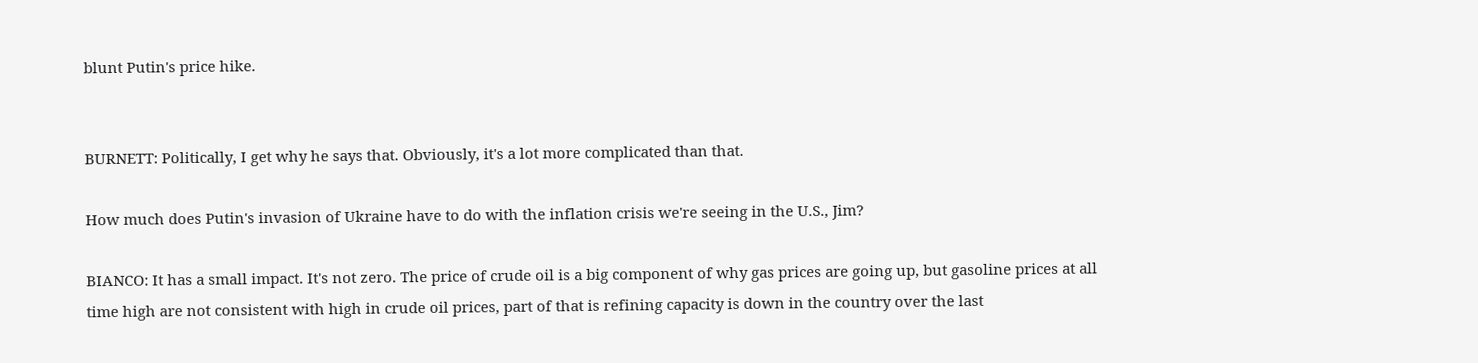blunt Putin's price hike.


BURNETT: Politically, I get why he says that. Obviously, it's a lot more complicated than that.

How much does Putin's invasion of Ukraine have to do with the inflation crisis we're seeing in the U.S., Jim?

BIANCO: It has a small impact. It's not zero. The price of crude oil is a big component of why gas prices are going up, but gasoline prices at all time high are not consistent with high in crude oil prices, part of that is refining capacity is down in the country over the last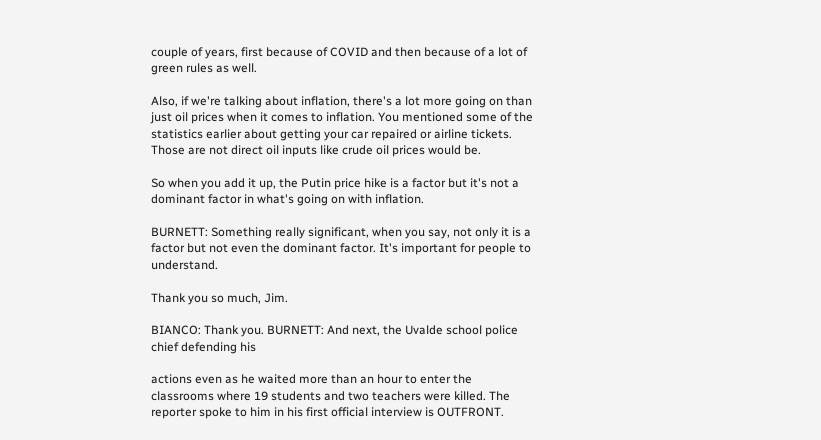couple of years, first because of COVID and then because of a lot of green rules as well.

Also, if we're talking about inflation, there's a lot more going on than just oil prices when it comes to inflation. You mentioned some of the statistics earlier about getting your car repaired or airline tickets. Those are not direct oil inputs like crude oil prices would be.

So when you add it up, the Putin price hike is a factor but it's not a dominant factor in what's going on with inflation.

BURNETT: Something really significant, when you say, not only it is a factor but not even the dominant factor. It's important for people to understand.

Thank you so much, Jim.

BIANCO: Thank you. BURNETT: And next, the Uvalde school police chief defending his

actions even as he waited more than an hour to enter the classrooms where 19 students and two teachers were killed. The reporter spoke to him in his first official interview is OUTFRONT.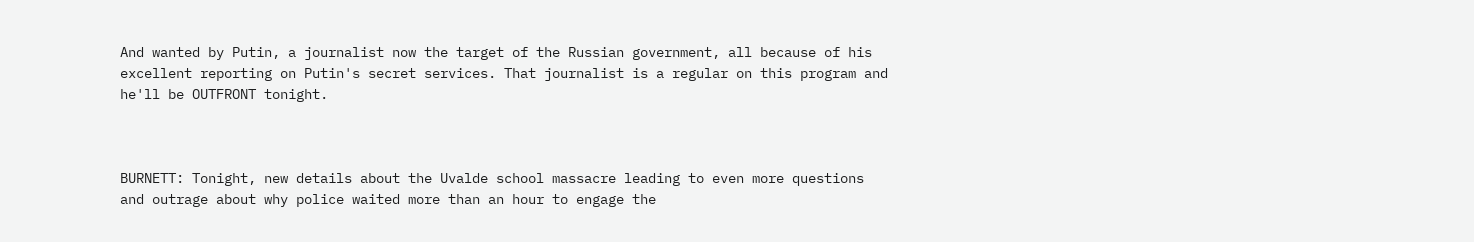And wanted by Putin, a journalist now the target of the Russian government, all because of his excellent reporting on Putin's secret services. That journalist is a regular on this program and he'll be OUTFRONT tonight.



BURNETT: Tonight, new details about the Uvalde school massacre leading to even more questions and outrage about why police waited more than an hour to engage the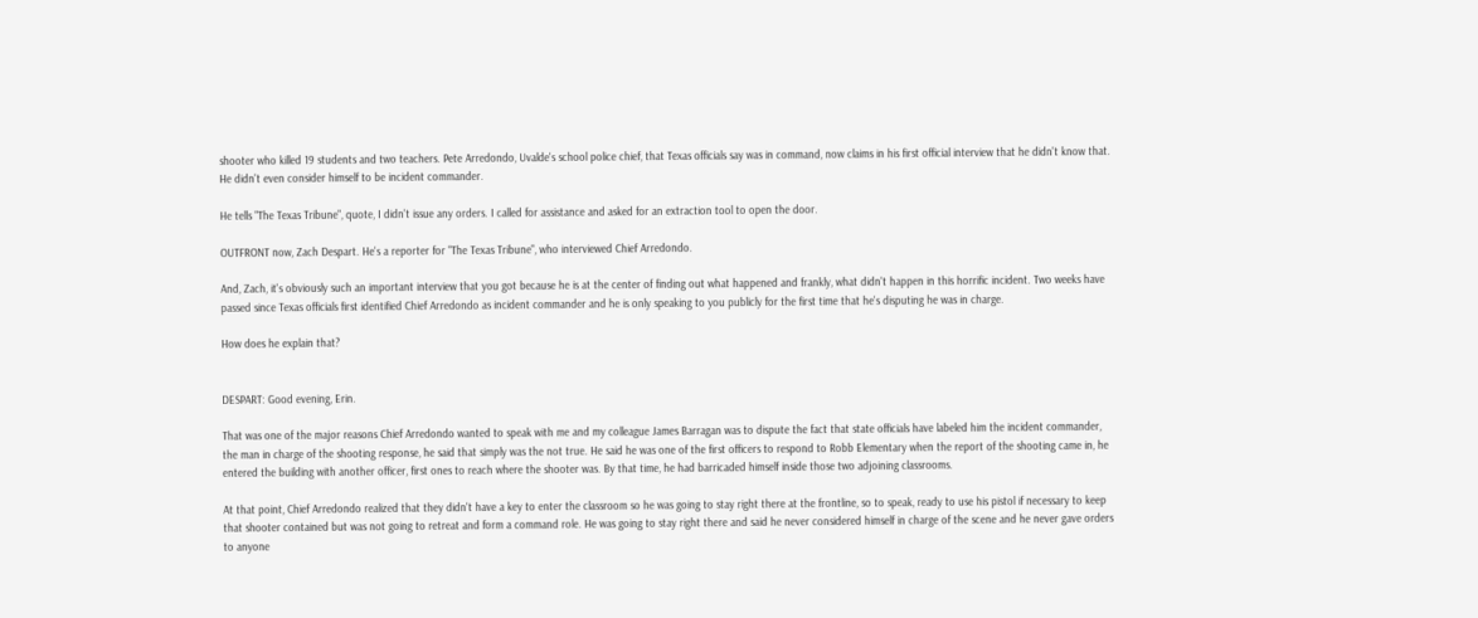shooter who killed 19 students and two teachers. Pete Arredondo, Uvalde's school police chief, that Texas officials say was in command, now claims in his first official interview that he didn't know that. He didn't even consider himself to be incident commander.

He tells "The Texas Tribune", quote, I didn't issue any orders. I called for assistance and asked for an extraction tool to open the door.

OUTFRONT now, Zach Despart. He's a reporter for "The Texas Tribune", who interviewed Chief Arredondo.

And, Zach, it's obviously such an important interview that you got because he is at the center of finding out what happened and frankly, what didn't happen in this horrific incident. Two weeks have passed since Texas officials first identified Chief Arredondo as incident commander and he is only speaking to you publicly for the first time that he's disputing he was in charge.

How does he explain that?


DESPART: Good evening, Erin.

That was one of the major reasons Chief Arredondo wanted to speak with me and my colleague James Barragan was to dispute the fact that state officials have labeled him the incident commander, the man in charge of the shooting response, he said that simply was the not true. He said he was one of the first officers to respond to Robb Elementary when the report of the shooting came in, he entered the building with another officer, first ones to reach where the shooter was. By that time, he had barricaded himself inside those two adjoining classrooms.

At that point, Chief Arredondo realized that they didn't have a key to enter the classroom so he was going to stay right there at the frontline, so to speak, ready to use his pistol if necessary to keep that shooter contained but was not going to retreat and form a command role. He was going to stay right there and said he never considered himself in charge of the scene and he never gave orders to anyone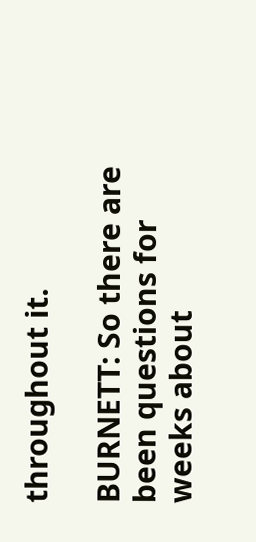throughout it.

BURNETT: So there are been questions for weeks about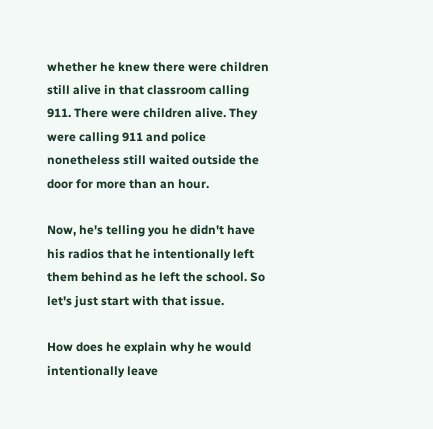whether he knew there were children still alive in that classroom calling 911. There were children alive. They were calling 911 and police nonetheless still waited outside the door for more than an hour.

Now, he's telling you he didn't have his radios that he intentionally left them behind as he left the school. So let's just start with that issue.

How does he explain why he would intentionally leave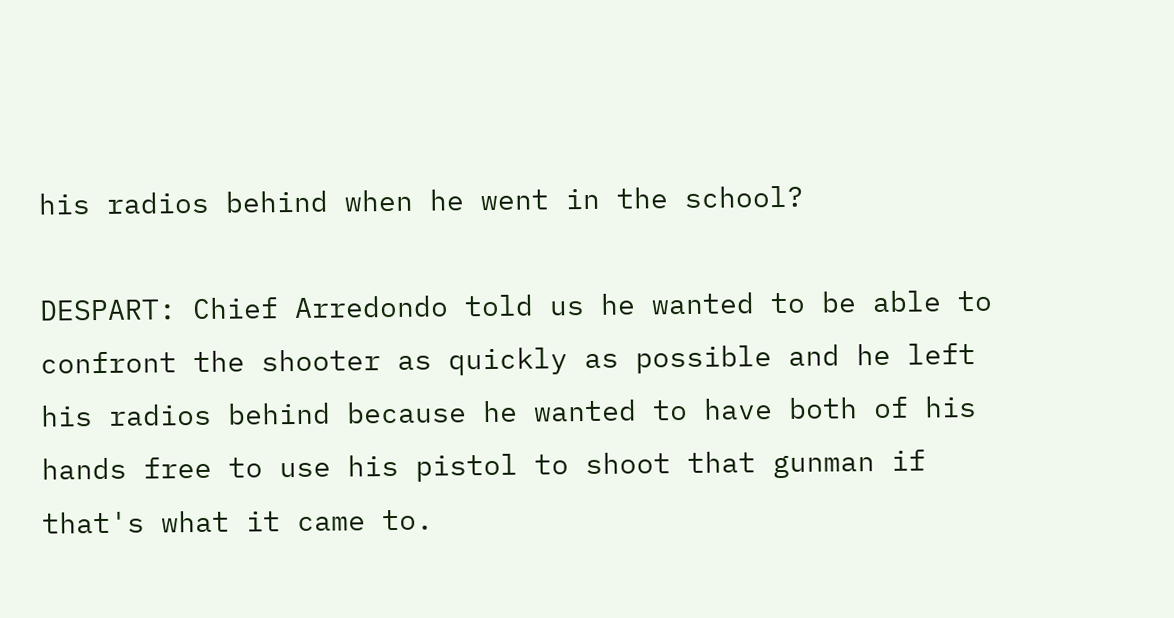his radios behind when he went in the school?

DESPART: Chief Arredondo told us he wanted to be able to confront the shooter as quickly as possible and he left his radios behind because he wanted to have both of his hands free to use his pistol to shoot that gunman if that's what it came to.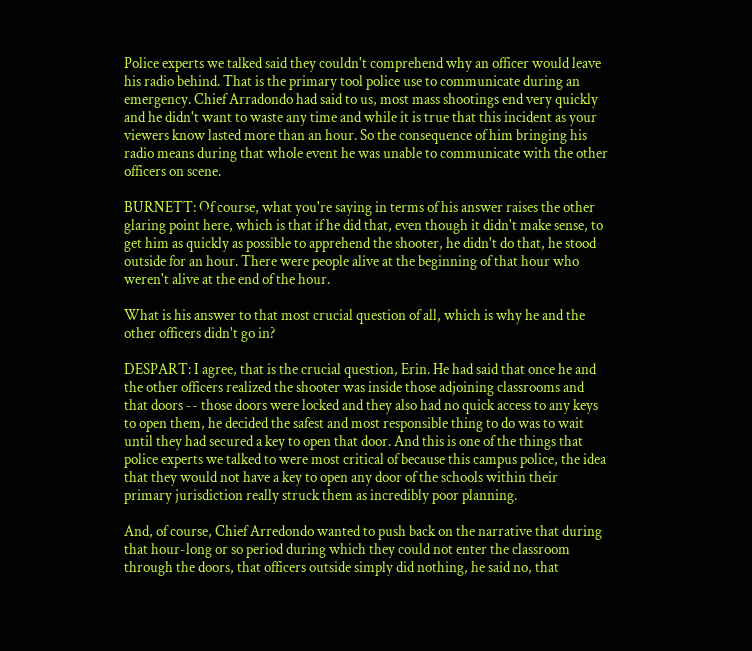Police experts we talked said they couldn't comprehend why an officer would leave his radio behind. That is the primary tool police use to communicate during an emergency. Chief Arradondo had said to us, most mass shootings end very quickly and he didn't want to waste any time and while it is true that this incident as your viewers know lasted more than an hour. So the consequence of him bringing his radio means during that whole event he was unable to communicate with the other officers on scene.

BURNETT: Of course, what you're saying in terms of his answer raises the other glaring point here, which is that if he did that, even though it didn't make sense, to get him as quickly as possible to apprehend the shooter, he didn't do that, he stood outside for an hour. There were people alive at the beginning of that hour who weren't alive at the end of the hour.

What is his answer to that most crucial question of all, which is why he and the other officers didn't go in?

DESPART: I agree, that is the crucial question, Erin. He had said that once he and the other officers realized the shooter was inside those adjoining classrooms and that doors -- those doors were locked and they also had no quick access to any keys to open them, he decided the safest and most responsible thing to do was to wait until they had secured a key to open that door. And this is one of the things that police experts we talked to were most critical of because this campus police, the idea that they would not have a key to open any door of the schools within their primary jurisdiction really struck them as incredibly poor planning.

And, of course, Chief Arredondo wanted to push back on the narrative that during that hour-long or so period during which they could not enter the classroom through the doors, that officers outside simply did nothing, he said no, that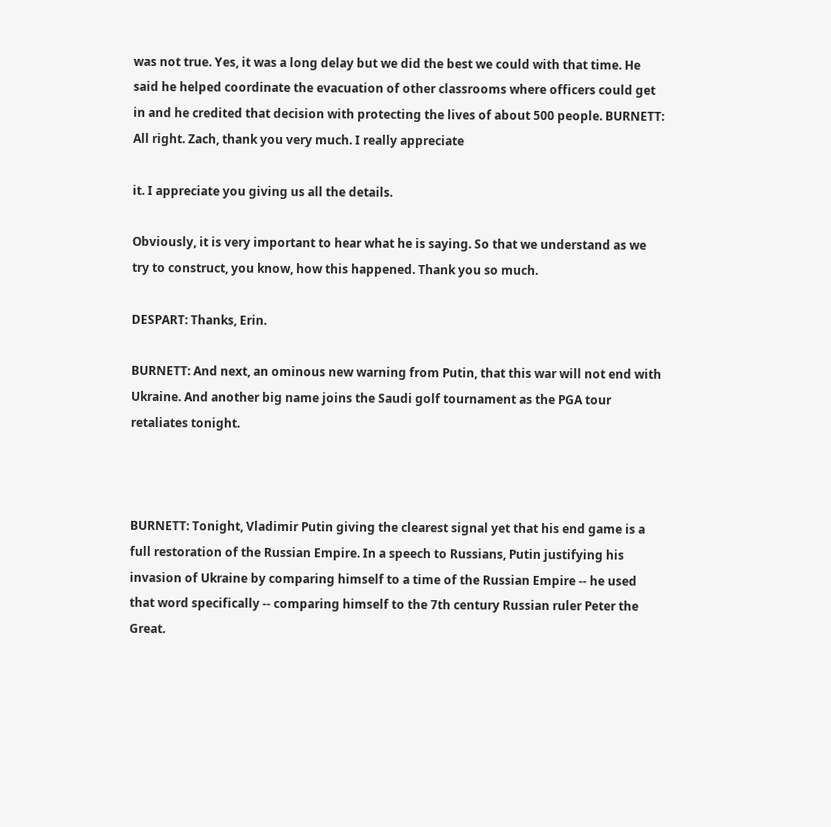was not true. Yes, it was a long delay but we did the best we could with that time. He said he helped coordinate the evacuation of other classrooms where officers could get in and he credited that decision with protecting the lives of about 500 people. BURNETT: All right. Zach, thank you very much. I really appreciate

it. I appreciate you giving us all the details.

Obviously, it is very important to hear what he is saying. So that we understand as we try to construct, you know, how this happened. Thank you so much.

DESPART: Thanks, Erin.

BURNETT: And next, an ominous new warning from Putin, that this war will not end with Ukraine. And another big name joins the Saudi golf tournament as the PGA tour retaliates tonight.



BURNETT: Tonight, Vladimir Putin giving the clearest signal yet that his end game is a full restoration of the Russian Empire. In a speech to Russians, Putin justifying his invasion of Ukraine by comparing himself to a time of the Russian Empire -- he used that word specifically -- comparing himself to the 7th century Russian ruler Peter the Great.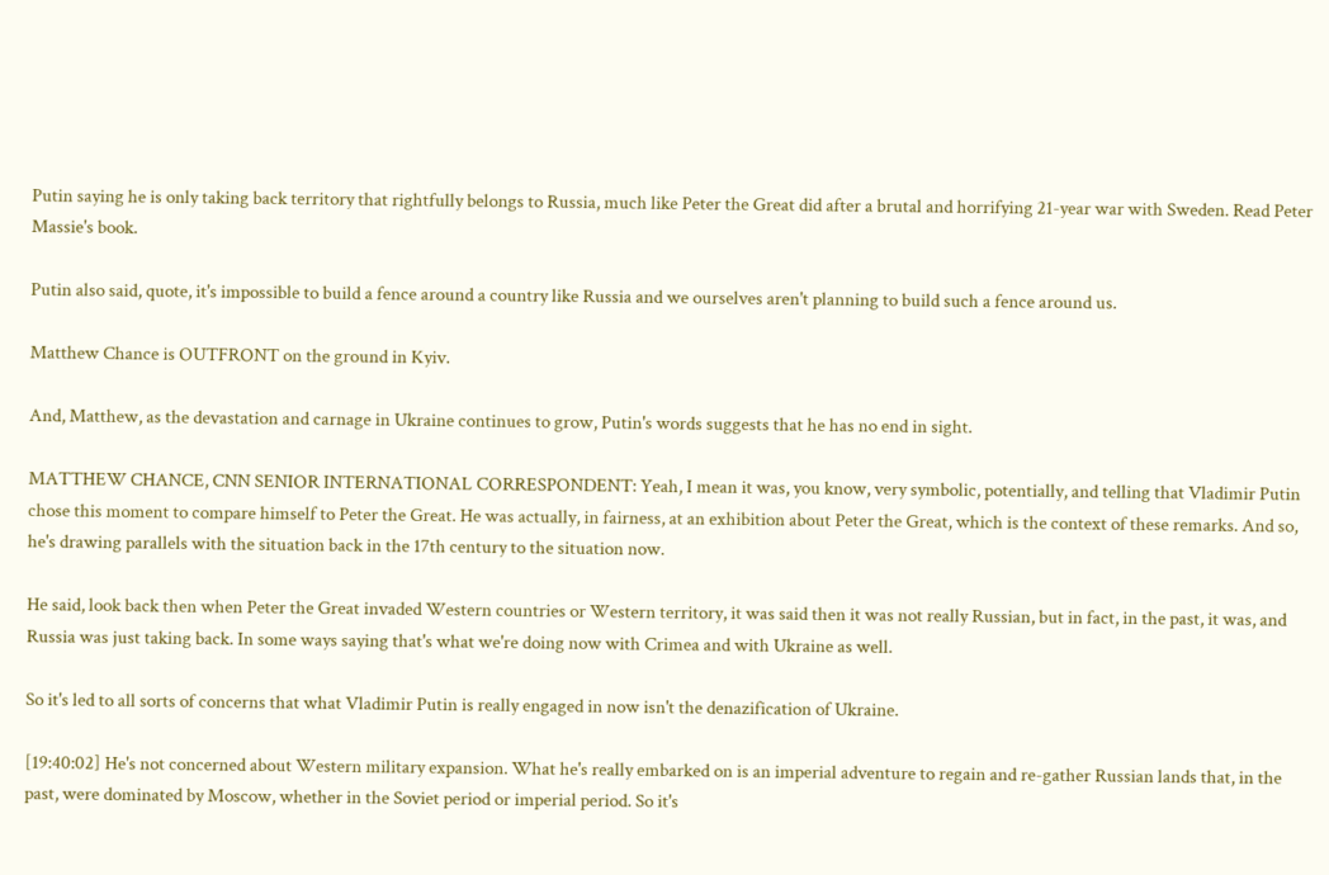Putin saying he is only taking back territory that rightfully belongs to Russia, much like Peter the Great did after a brutal and horrifying 21-year war with Sweden. Read Peter Massie's book.

Putin also said, quote, it's impossible to build a fence around a country like Russia and we ourselves aren't planning to build such a fence around us.

Matthew Chance is OUTFRONT on the ground in Kyiv.

And, Matthew, as the devastation and carnage in Ukraine continues to grow, Putin's words suggests that he has no end in sight.

MATTHEW CHANCE, CNN SENIOR INTERNATIONAL CORRESPONDENT: Yeah, I mean it was, you know, very symbolic, potentially, and telling that Vladimir Putin chose this moment to compare himself to Peter the Great. He was actually, in fairness, at an exhibition about Peter the Great, which is the context of these remarks. And so, he's drawing parallels with the situation back in the 17th century to the situation now.

He said, look back then when Peter the Great invaded Western countries or Western territory, it was said then it was not really Russian, but in fact, in the past, it was, and Russia was just taking back. In some ways saying that's what we're doing now with Crimea and with Ukraine as well.

So it's led to all sorts of concerns that what Vladimir Putin is really engaged in now isn't the denazification of Ukraine.

[19:40:02] He's not concerned about Western military expansion. What he's really embarked on is an imperial adventure to regain and re-gather Russian lands that, in the past, were dominated by Moscow, whether in the Soviet period or imperial period. So it's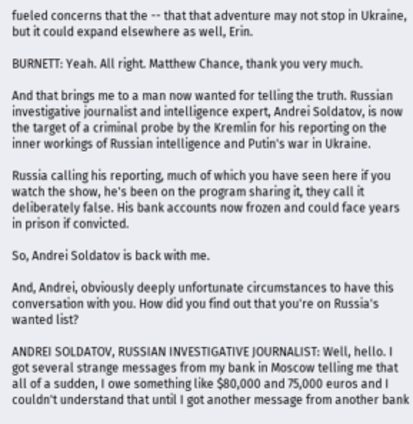fueled concerns that the -- that that adventure may not stop in Ukraine, but it could expand elsewhere as well, Erin.

BURNETT: Yeah. All right. Matthew Chance, thank you very much.

And that brings me to a man now wanted for telling the truth. Russian investigative journalist and intelligence expert, Andrei Soldatov, is now the target of a criminal probe by the Kremlin for his reporting on the inner workings of Russian intelligence and Putin's war in Ukraine.

Russia calling his reporting, much of which you have seen here if you watch the show, he's been on the program sharing it, they call it deliberately false. His bank accounts now frozen and could face years in prison if convicted.

So, Andrei Soldatov is back with me.

And, Andrei, obviously deeply unfortunate circumstances to have this conversation with you. How did you find out that you're on Russia's wanted list?

ANDREI SOLDATOV, RUSSIAN INVESTIGATIVE JOURNALIST: Well, hello. I got several strange messages from my bank in Moscow telling me that all of a sudden, I owe something like $80,000 and 75,000 euros and I couldn't understand that until I got another message from another bank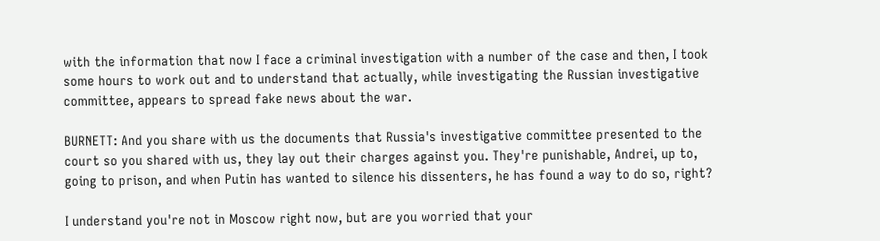with the information that now I face a criminal investigation with a number of the case and then, I took some hours to work out and to understand that actually, while investigating the Russian investigative committee, appears to spread fake news about the war.

BURNETT: And you share with us the documents that Russia's investigative committee presented to the court so you shared with us, they lay out their charges against you. They're punishable, Andrei, up to, going to prison, and when Putin has wanted to silence his dissenters, he has found a way to do so, right?

I understand you're not in Moscow right now, but are you worried that your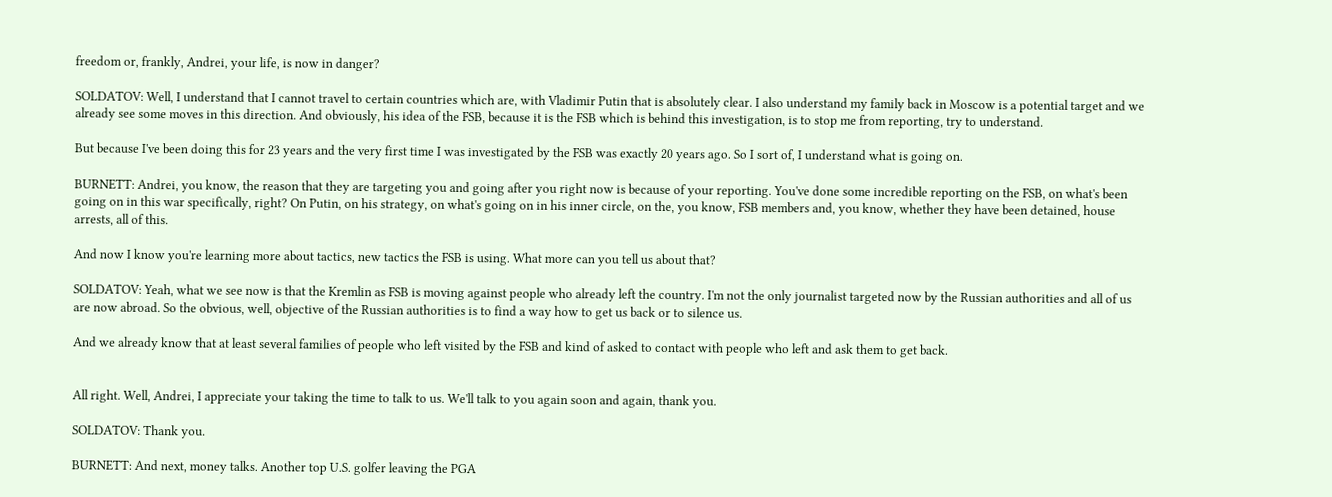freedom or, frankly, Andrei, your life, is now in danger?

SOLDATOV: Well, I understand that I cannot travel to certain countries which are, with Vladimir Putin that is absolutely clear. I also understand my family back in Moscow is a potential target and we already see some moves in this direction. And obviously, his idea of the FSB, because it is the FSB which is behind this investigation, is to stop me from reporting, try to understand.

But because I've been doing this for 23 years and the very first time I was investigated by the FSB was exactly 20 years ago. So I sort of, I understand what is going on.

BURNETT: Andrei, you know, the reason that they are targeting you and going after you right now is because of your reporting. You've done some incredible reporting on the FSB, on what's been going on in this war specifically, right? On Putin, on his strategy, on what's going on in his inner circle, on the, you know, FSB members and, you know, whether they have been detained, house arrests, all of this.

And now I know you're learning more about tactics, new tactics the FSB is using. What more can you tell us about that?

SOLDATOV: Yeah, what we see now is that the Kremlin as FSB is moving against people who already left the country. I'm not the only journalist targeted now by the Russian authorities and all of us are now abroad. So the obvious, well, objective of the Russian authorities is to find a way how to get us back or to silence us.

And we already know that at least several families of people who left visited by the FSB and kind of asked to contact with people who left and ask them to get back.


All right. Well, Andrei, I appreciate your taking the time to talk to us. We'll talk to you again soon and again, thank you.

SOLDATOV: Thank you.

BURNETT: And next, money talks. Another top U.S. golfer leaving the PGA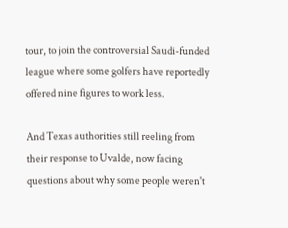tour, to join the controversial Saudi-funded league where some golfers have reportedly offered nine figures to work less.

And Texas authorities still reeling from their response to Uvalde, now facing questions about why some people weren't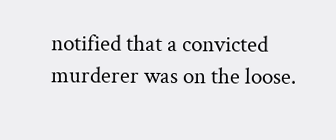notified that a convicted murderer was on the loose.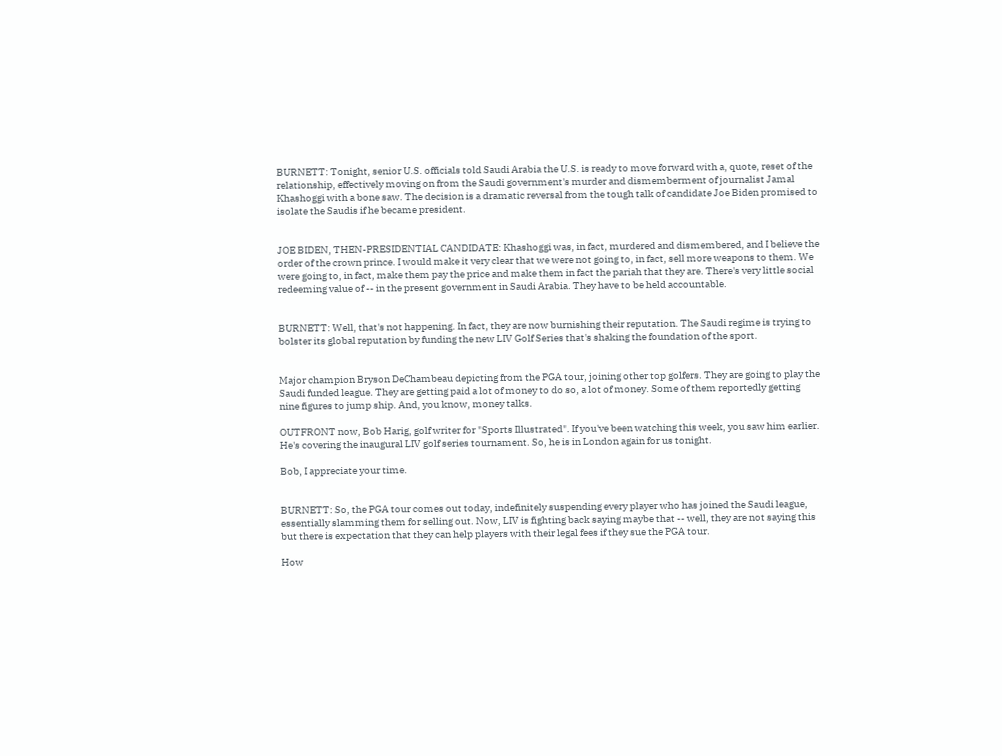BURNETT: Tonight, senior U.S. officials told Saudi Arabia the U.S. is ready to move forward with a, quote, reset of the relationship, effectively moving on from the Saudi government's murder and dismemberment of journalist Jamal Khashoggi with a bone saw. The decision is a dramatic reversal from the tough talk of candidate Joe Biden promised to isolate the Saudis if he became president.


JOE BIDEN, THEN-PRESIDENTIAL CANDIDATE: Khashoggi was, in fact, murdered and dismembered, and I believe the order of the crown prince. I would make it very clear that we were not going to, in fact, sell more weapons to them. We were going to, in fact, make them pay the price and make them in fact the pariah that they are. There's very little social redeeming value of -- in the present government in Saudi Arabia. They have to be held accountable.


BURNETT: Well, that's not happening. In fact, they are now burnishing their reputation. The Saudi regime is trying to bolster its global reputation by funding the new LIV Golf Series that's shaking the foundation of the sport.


Major champion Bryson DeChambeau depicting from the PGA tour, joining other top golfers. They are going to play the Saudi funded league. They are getting paid a lot of money to do so, a lot of money. Some of them reportedly getting nine figures to jump ship. And, you know, money talks.

OUTFRONT now, Bob Harig, golf writer for "Sports Illustrated". If you've been watching this week, you saw him earlier. He's covering the inaugural LIV golf series tournament. So, he is in London again for us tonight.

Bob, I appreciate your time.


BURNETT: So, the PGA tour comes out today, indefinitely suspending every player who has joined the Saudi league, essentially slamming them for selling out. Now, LIV is fighting back saying maybe that -- well, they are not saying this but there is expectation that they can help players with their legal fees if they sue the PGA tour.

How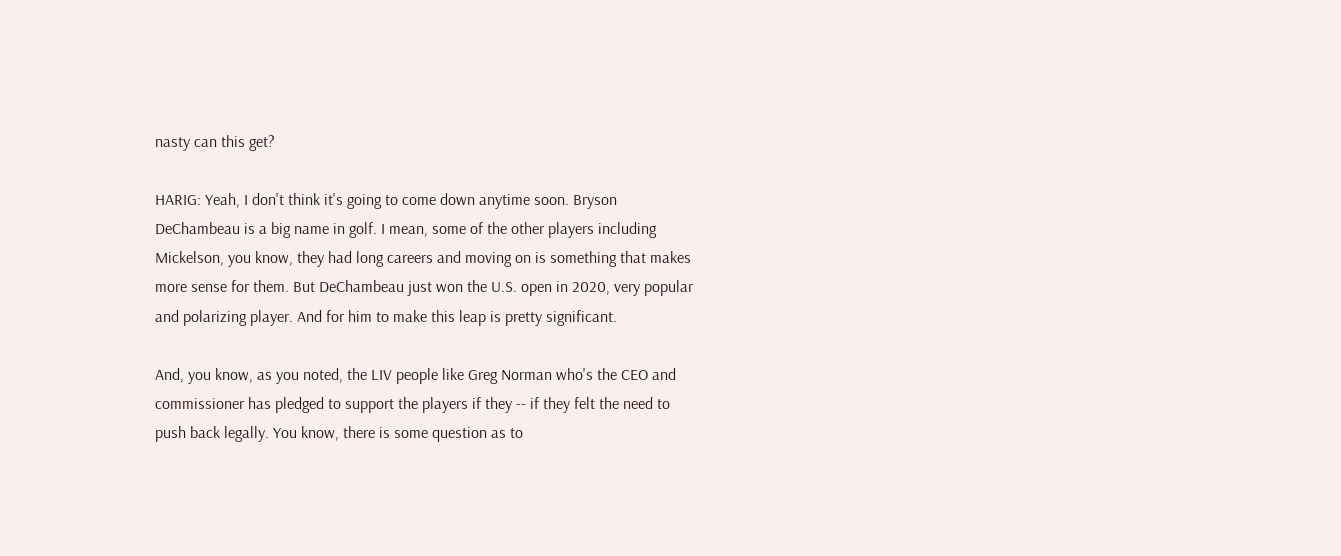nasty can this get?

HARIG: Yeah, I don't think it's going to come down anytime soon. Bryson DeChambeau is a big name in golf. I mean, some of the other players including Mickelson, you know, they had long careers and moving on is something that makes more sense for them. But DeChambeau just won the U.S. open in 2020, very popular and polarizing player. And for him to make this leap is pretty significant.

And, you know, as you noted, the LIV people like Greg Norman who's the CEO and commissioner has pledged to support the players if they -- if they felt the need to push back legally. You know, there is some question as to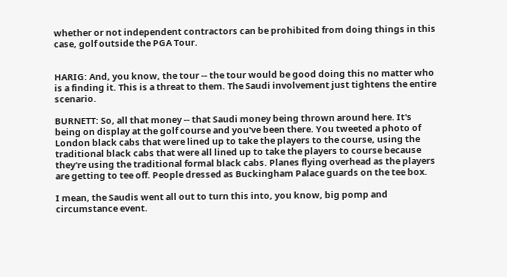whether or not independent contractors can be prohibited from doing things in this case, golf outside the PGA Tour.


HARIG: And, you know, the tour -- the tour would be good doing this no matter who is a finding it. This is a threat to them. The Saudi involvement just tightens the entire scenario.

BURNETT: So, all that money -- that Saudi money being thrown around here. It's being on display at the golf course and you've been there. You tweeted a photo of London black cabs that were lined up to take the players to the course, using the traditional black cabs that were all lined up to take the players to course because they're using the traditional formal black cabs. Planes flying overhead as the players are getting to tee off. People dressed as Buckingham Palace guards on the tee box.

I mean, the Saudis went all out to turn this into, you know, big pomp and circumstance event.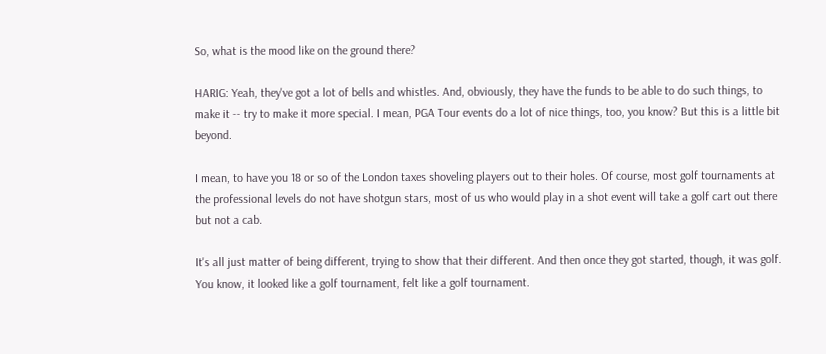So, what is the mood like on the ground there?

HARIG: Yeah, they've got a lot of bells and whistles. And, obviously, they have the funds to be able to do such things, to make it -- try to make it more special. I mean, PGA Tour events do a lot of nice things, too, you know? But this is a little bit beyond.

I mean, to have you 18 or so of the London taxes shoveling players out to their holes. Of course, most golf tournaments at the professional levels do not have shotgun stars, most of us who would play in a shot event will take a golf cart out there but not a cab.

It's all just matter of being different, trying to show that their different. And then once they got started, though, it was golf. You know, it looked like a golf tournament, felt like a golf tournament.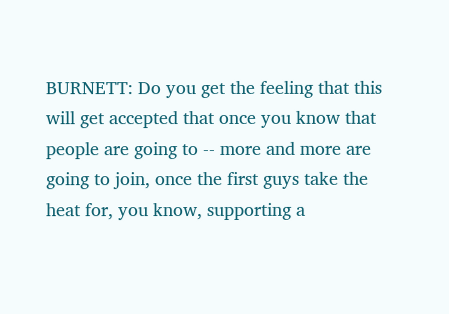BURNETT: Do you get the feeling that this will get accepted that once you know that people are going to -- more and more are going to join, once the first guys take the heat for, you know, supporting a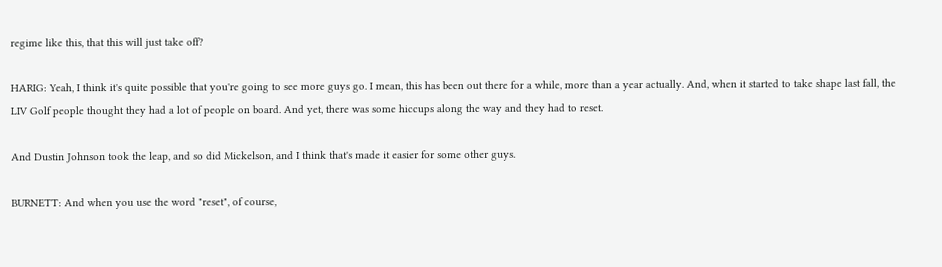regime like this, that this will just take off?

HARIG: Yeah, I think it's quite possible that you're going to see more guys go. I mean, this has been out there for a while, more than a year actually. And, when it started to take shape last fall, the LIV Golf people thought they had a lot of people on board. And yet, there was some hiccups along the way and they had to reset.

And Dustin Johnson took the leap, and so did Mickelson, and I think that's made it easier for some other guys.

BURNETT: And when you use the word "reset", of course,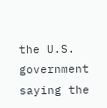the U.S. government saying the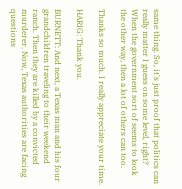same thing. So, it's just proof that politics can really matter I guess on some level, right? When the government sort of seems to look the other way, then a lot of others can too.

Thanks so much. I really appreciate your time.

HARIG: Thank you.

BURNETT: And next, a Texas man and his four grandchildren traveling to their weekend ranch. Then they are killed by a convicted murderer. Now, Texas authorities are facing questions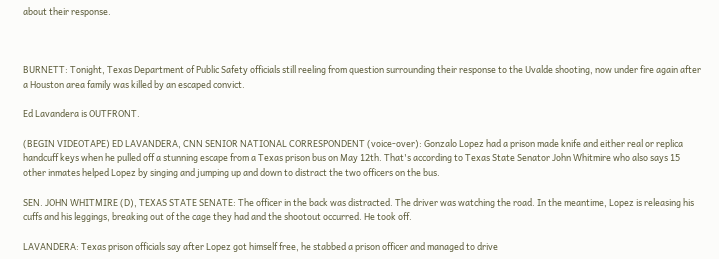about their response.



BURNETT: Tonight, Texas Department of Public Safety officials still reeling from question surrounding their response to the Uvalde shooting, now under fire again after a Houston area family was killed by an escaped convict.

Ed Lavandera is OUTFRONT.

(BEGIN VIDEOTAPE) ED LAVANDERA, CNN SENIOR NATIONAL CORRESPONDENT (voice-over): Gonzalo Lopez had a prison made knife and either real or replica handcuff keys when he pulled off a stunning escape from a Texas prison bus on May 12th. That's according to Texas State Senator John Whitmire who also says 15 other inmates helped Lopez by singing and jumping up and down to distract the two officers on the bus.

SEN. JOHN WHITMIRE (D), TEXAS STATE SENATE: The officer in the back was distracted. The driver was watching the road. In the meantime, Lopez is releasing his cuffs and his leggings, breaking out of the cage they had and the shootout occurred. He took off.

LAVANDERA: Texas prison officials say after Lopez got himself free, he stabbed a prison officer and managed to drive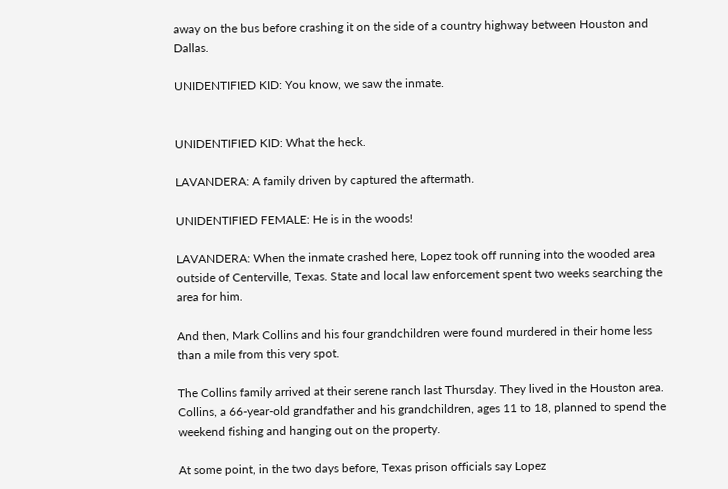away on the bus before crashing it on the side of a country highway between Houston and Dallas.

UNIDENTIFIED KID: You know, we saw the inmate.


UNIDENTIFIED KID: What the heck.

LAVANDERA: A family driven by captured the aftermath.

UNIDENTIFIED FEMALE: He is in the woods!

LAVANDERA: When the inmate crashed here, Lopez took off running into the wooded area outside of Centerville, Texas. State and local law enforcement spent two weeks searching the area for him.

And then, Mark Collins and his four grandchildren were found murdered in their home less than a mile from this very spot.

The Collins family arrived at their serene ranch last Thursday. They lived in the Houston area. Collins, a 66-year-old grandfather and his grandchildren, ages 11 to 18, planned to spend the weekend fishing and hanging out on the property.

At some point, in the two days before, Texas prison officials say Lopez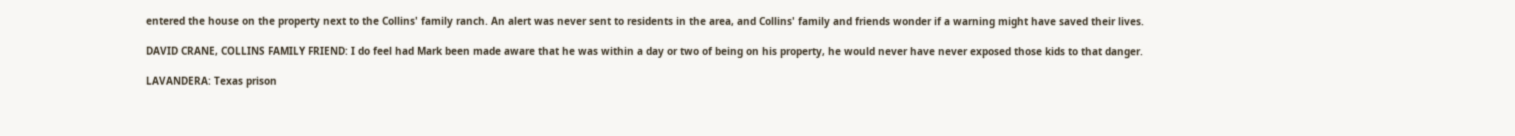entered the house on the property next to the Collins' family ranch. An alert was never sent to residents in the area, and Collins' family and friends wonder if a warning might have saved their lives.

DAVID CRANE, COLLINS FAMILY FRIEND: I do feel had Mark been made aware that he was within a day or two of being on his property, he would never have never exposed those kids to that danger.

LAVANDERA: Texas prison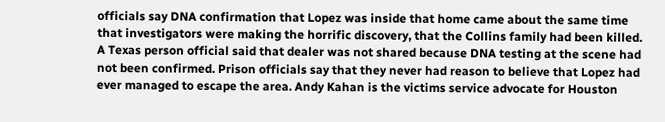officials say DNA confirmation that Lopez was inside that home came about the same time that investigators were making the horrific discovery, that the Collins family had been killed. A Texas person official said that dealer was not shared because DNA testing at the scene had not been confirmed. Prison officials say that they never had reason to believe that Lopez had ever managed to escape the area. Andy Kahan is the victims service advocate for Houston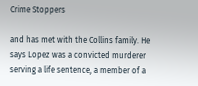Crime Stoppers

and has met with the Collins family. He says Lopez was a convicted murderer serving a life sentence, a member of a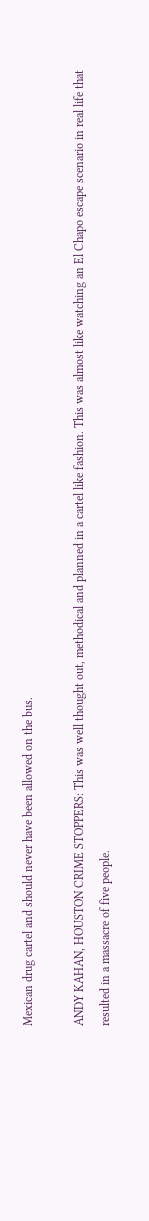Mexican drug cartel and should never have been allowed on the bus.

ANDY KAHAN, HOUSTON CRIME STOPPERS: This was well thought out, methodical and planned in a cartel like fashion. This was almost like watching an El Chapo escape scenario in real life that resulted in a massacre of five people.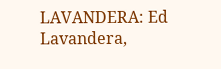LAVANDERA: Ed Lavandera,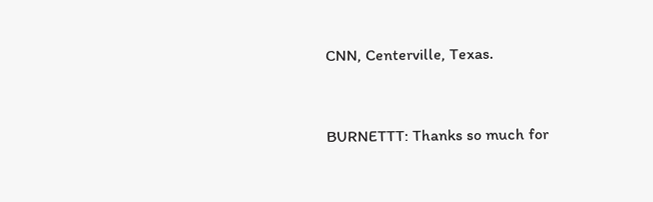CNN, Centerville, Texas.


BURNETTT: Thanks so much for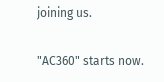joining us.

"AC360" starts now.